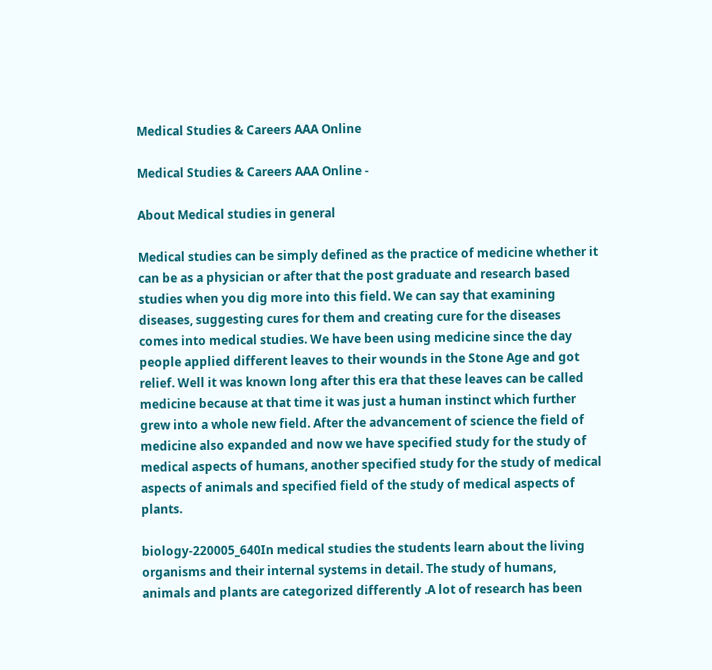Medical Studies & Careers AAA Online

Medical Studies & Careers AAA Online -

About Medical studies in general

Medical studies can be simply defined as the practice of medicine whether it can be as a physician or after that the post graduate and research based studies when you dig more into this field. We can say that examining diseases, suggesting cures for them and creating cure for the diseases comes into medical studies. We have been using medicine since the day people applied different leaves to their wounds in the Stone Age and got relief. Well it was known long after this era that these leaves can be called medicine because at that time it was just a human instinct which further grew into a whole new field. After the advancement of science the field of medicine also expanded and now we have specified study for the study of medical aspects of humans, another specified study for the study of medical aspects of animals and specified field of the study of medical aspects of plants.

biology-220005_640In medical studies the students learn about the living organisms and their internal systems in detail. The study of humans, animals and plants are categorized differently .A lot of research has been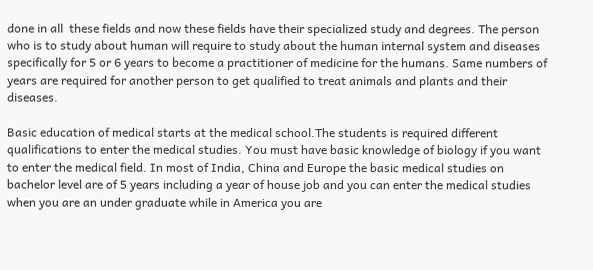done in all  these fields and now these fields have their specialized study and degrees. The person who is to study about human will require to study about the human internal system and diseases specifically for 5 or 6 years to become a practitioner of medicine for the humans. Same numbers of years are required for another person to get qualified to treat animals and plants and their diseases.

Basic education of medical starts at the medical school.The students is required different qualifications to enter the medical studies. You must have basic knowledge of biology if you want to enter the medical field. In most of India, China and Europe the basic medical studies on bachelor level are of 5 years including a year of house job and you can enter the medical studies when you are an under graduate while in America you are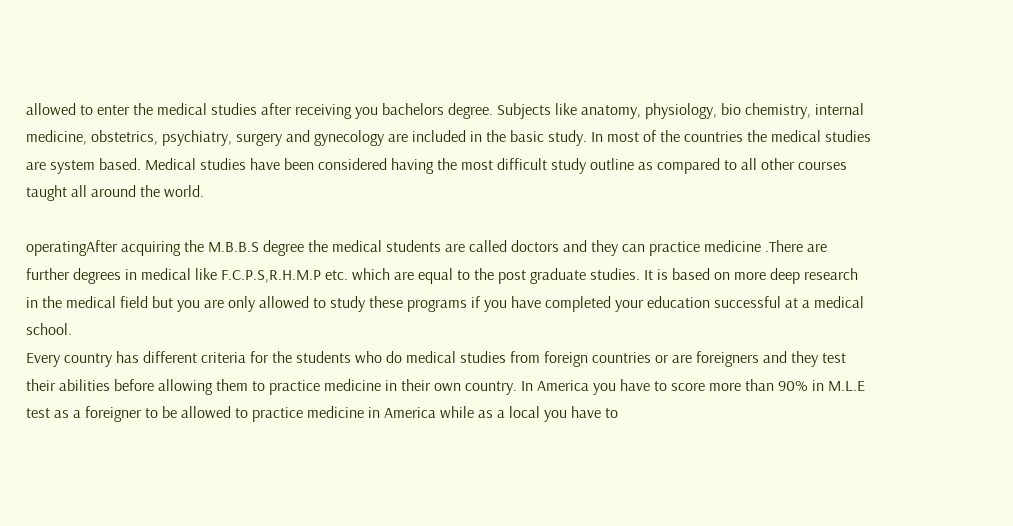allowed to enter the medical studies after receiving you bachelors degree. Subjects like anatomy, physiology, bio chemistry, internal medicine, obstetrics, psychiatry, surgery and gynecology are included in the basic study. In most of the countries the medical studies are system based. Medical studies have been considered having the most difficult study outline as compared to all other courses taught all around the world.

operatingAfter acquiring the M.B.B.S degree the medical students are called doctors and they can practice medicine .There are further degrees in medical like F.C.P.S,R.H.M.P etc. which are equal to the post graduate studies. It is based on more deep research in the medical field but you are only allowed to study these programs if you have completed your education successful at a medical school.
Every country has different criteria for the students who do medical studies from foreign countries or are foreigners and they test their abilities before allowing them to practice medicine in their own country. In America you have to score more than 90% in M.L.E test as a foreigner to be allowed to practice medicine in America while as a local you have to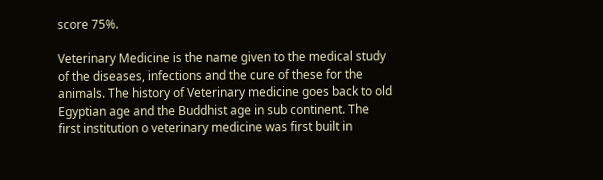score 75%.

Veterinary Medicine is the name given to the medical study of the diseases, infections and the cure of these for the animals. The history of Veterinary medicine goes back to old Egyptian age and the Buddhist age in sub continent. The first institution o veterinary medicine was first built in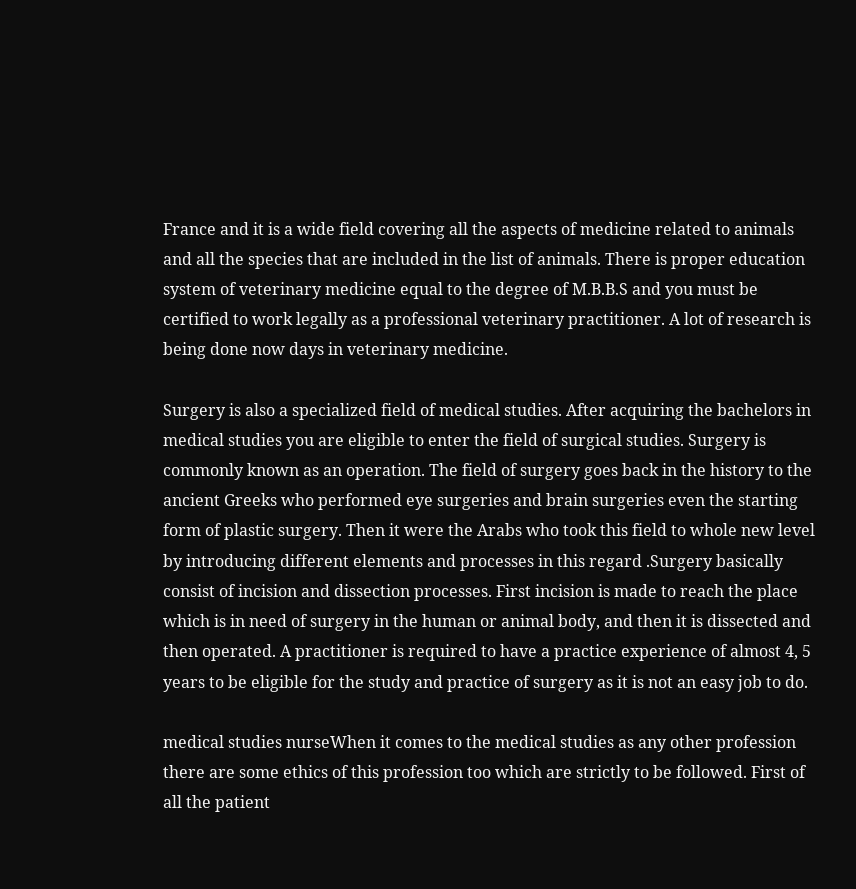France and it is a wide field covering all the aspects of medicine related to animals and all the species that are included in the list of animals. There is proper education system of veterinary medicine equal to the degree of M.B.B.S and you must be certified to work legally as a professional veterinary practitioner. A lot of research is being done now days in veterinary medicine.

Surgery is also a specialized field of medical studies. After acquiring the bachelors in medical studies you are eligible to enter the field of surgical studies. Surgery is commonly known as an operation. The field of surgery goes back in the history to the ancient Greeks who performed eye surgeries and brain surgeries even the starting form of plastic surgery. Then it were the Arabs who took this field to whole new level by introducing different elements and processes in this regard .Surgery basically consist of incision and dissection processes. First incision is made to reach the place which is in need of surgery in the human or animal body, and then it is dissected and then operated. A practitioner is required to have a practice experience of almost 4, 5 years to be eligible for the study and practice of surgery as it is not an easy job to do.

medical studies nurseWhen it comes to the medical studies as any other profession there are some ethics of this profession too which are strictly to be followed. First of all the patient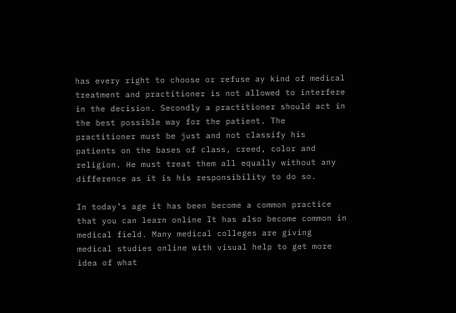has every right to choose or refuse ay kind of medical treatment and practitioner is not allowed to interfere in the decision. Secondly a practitioner should act in the best possible way for the patient. The practitioner must be just and not classify his patients on the bases of class, creed, color and religion. He must treat them all equally without any difference as it is his responsibility to do so.

In today’s age it has been become a common practice that you can learn online It has also become common in medical field. Many medical colleges are giving medical studies online with visual help to get more idea of what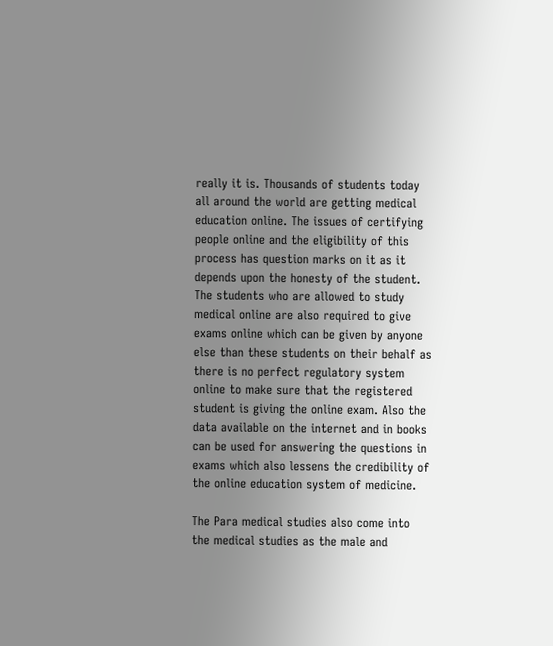really it is. Thousands of students today all around the world are getting medical education online. The issues of certifying people online and the eligibility of this process has question marks on it as it depends upon the honesty of the student. The students who are allowed to study medical online are also required to give exams online which can be given by anyone else than these students on their behalf as there is no perfect regulatory system online to make sure that the registered student is giving the online exam. Also the data available on the internet and in books can be used for answering the questions in exams which also lessens the credibility of the online education system of medicine.

The Para medical studies also come into the medical studies as the male and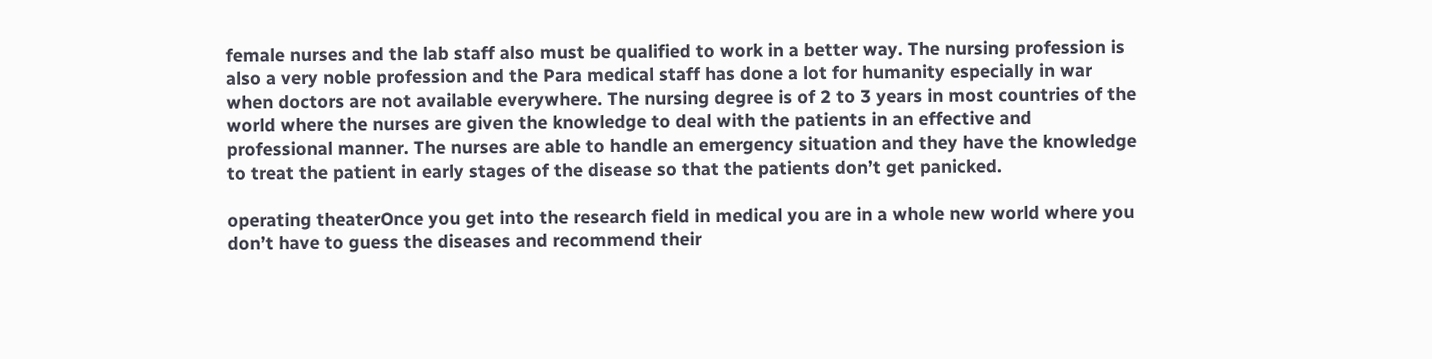female nurses and the lab staff also must be qualified to work in a better way. The nursing profession is also a very noble profession and the Para medical staff has done a lot for humanity especially in war when doctors are not available everywhere. The nursing degree is of 2 to 3 years in most countries of the world where the nurses are given the knowledge to deal with the patients in an effective and professional manner. The nurses are able to handle an emergency situation and they have the knowledge to treat the patient in early stages of the disease so that the patients don’t get panicked.

operating theaterOnce you get into the research field in medical you are in a whole new world where you don’t have to guess the diseases and recommend their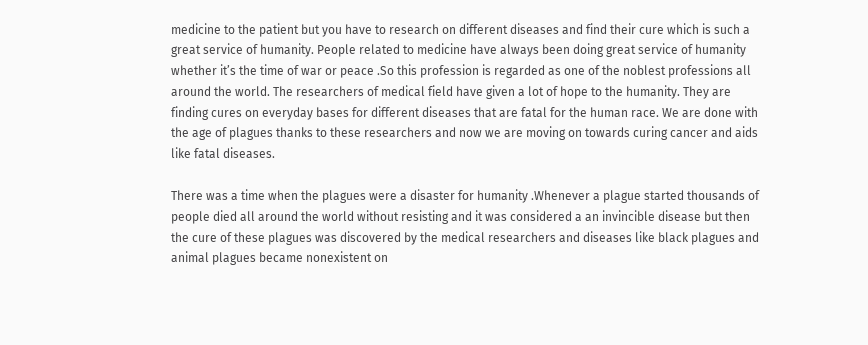medicine to the patient but you have to research on different diseases and find their cure which is such a great service of humanity. People related to medicine have always been doing great service of humanity whether it’s the time of war or peace .So this profession is regarded as one of the noblest professions all around the world. The researchers of medical field have given a lot of hope to the humanity. They are finding cures on everyday bases for different diseases that are fatal for the human race. We are done with the age of plagues thanks to these researchers and now we are moving on towards curing cancer and aids like fatal diseases.

There was a time when the plagues were a disaster for humanity .Whenever a plague started thousands of people died all around the world without resisting and it was considered a an invincible disease but then the cure of these plagues was discovered by the medical researchers and diseases like black plagues and animal plagues became nonexistent on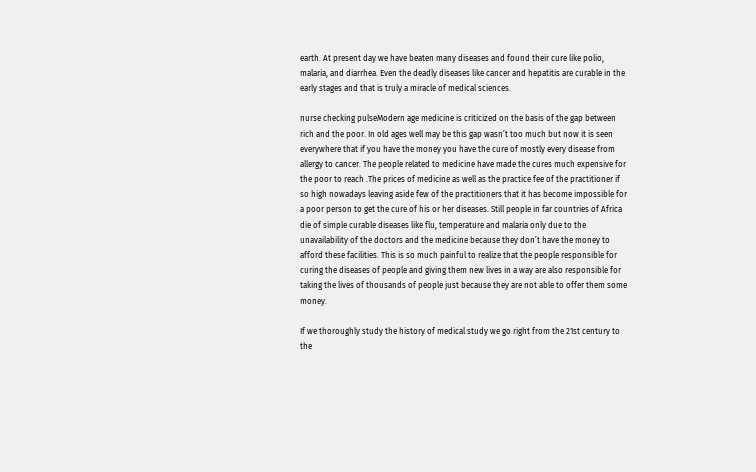earth. At present day we have beaten many diseases and found their cure like polio, malaria, and diarrhea. Even the deadly diseases like cancer and hepatitis are curable in the early stages and that is truly a miracle of medical sciences.

nurse checking pulseModern age medicine is criticized on the basis of the gap between rich and the poor. In old ages well may be this gap wasn’t too much but now it is seen everywhere that if you have the money you have the cure of mostly every disease from allergy to cancer. The people related to medicine have made the cures much expensive for the poor to reach .The prices of medicine as well as the practice fee of the practitioner if so high nowadays leaving aside few of the practitioners that it has become impossible for a poor person to get the cure of his or her diseases. Still people in far countries of Africa die of simple curable diseases like flu, temperature and malaria only due to the unavailability of the doctors and the medicine because they don’t have the money to afford these facilities. This is so much painful to realize that the people responsible for curing the diseases of people and giving them new lives in a way are also responsible for taking the lives of thousands of people just because they are not able to offer them some money.

If we thoroughly study the history of medical study we go right from the 21st century to the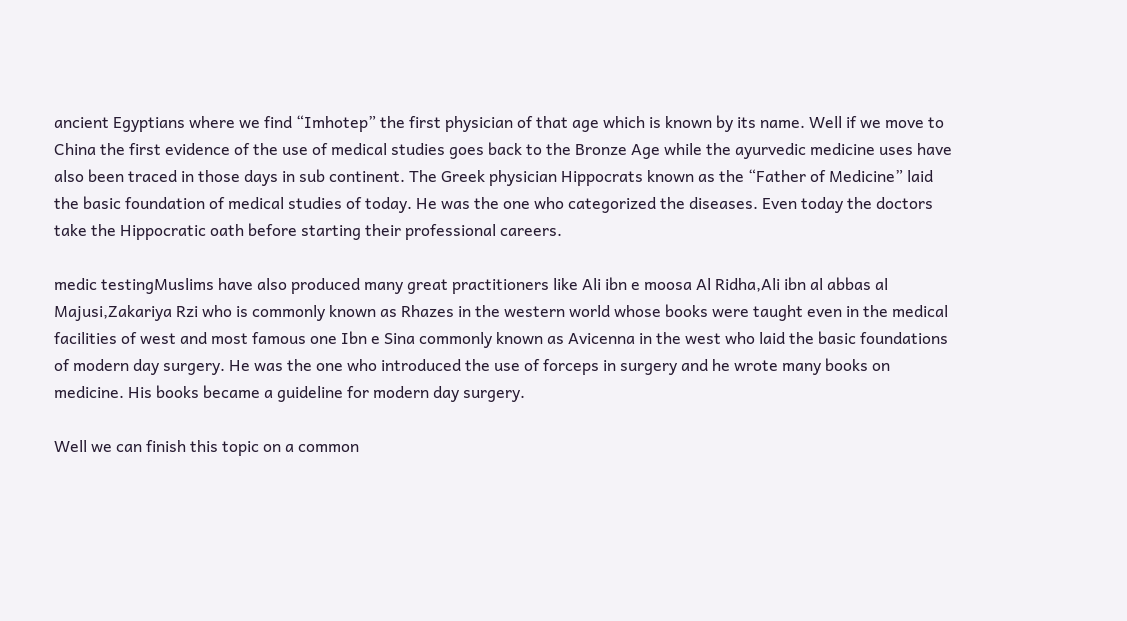ancient Egyptians where we find “Imhotep” the first physician of that age which is known by its name. Well if we move to China the first evidence of the use of medical studies goes back to the Bronze Age while the ayurvedic medicine uses have also been traced in those days in sub continent. The Greek physician Hippocrats known as the “Father of Medicine” laid the basic foundation of medical studies of today. He was the one who categorized the diseases. Even today the doctors take the Hippocratic oath before starting their professional careers.

medic testingMuslims have also produced many great practitioners like Ali ibn e moosa Al Ridha,Ali ibn al abbas al Majusi,Zakariya Rzi who is commonly known as Rhazes in the western world whose books were taught even in the medical facilities of west and most famous one Ibn e Sina commonly known as Avicenna in the west who laid the basic foundations of modern day surgery. He was the one who introduced the use of forceps in surgery and he wrote many books on medicine. His books became a guideline for modern day surgery.

Well we can finish this topic on a common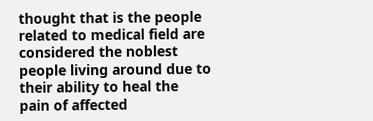thought that is the people related to medical field are considered the noblest people living around due to their ability to heal the pain of affected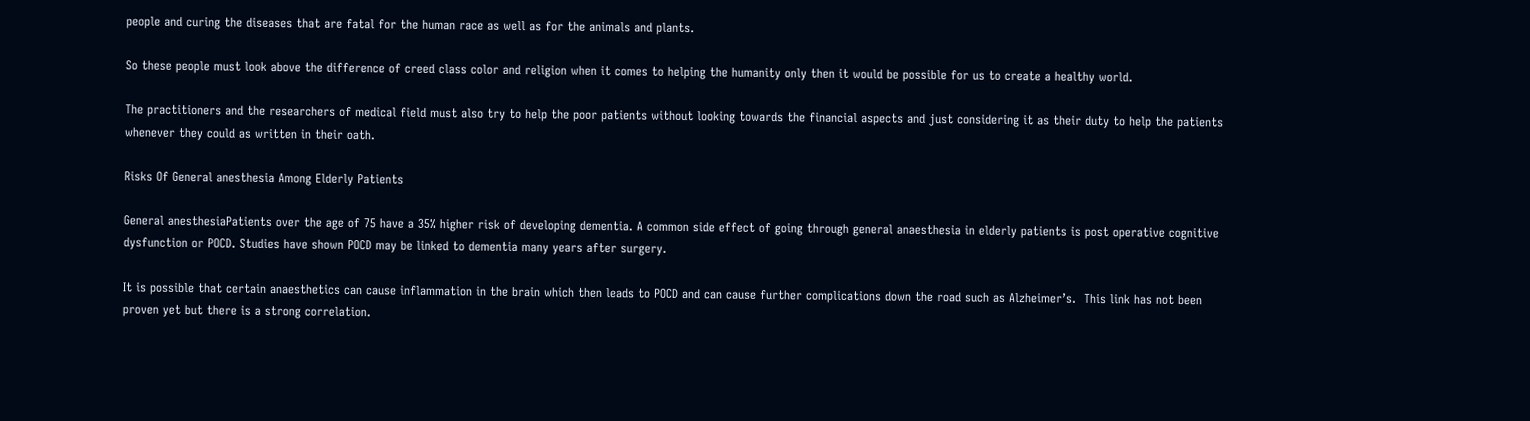people and curing the diseases that are fatal for the human race as well as for the animals and plants.

So these people must look above the difference of creed class color and religion when it comes to helping the humanity only then it would be possible for us to create a healthy world.

The practitioners and the researchers of medical field must also try to help the poor patients without looking towards the financial aspects and just considering it as their duty to help the patients whenever they could as written in their oath.

Risks Of General anesthesia Among Elderly Patients

General anesthesiaPatients over the age of 75 have a 35% higher risk of developing dementia. A common side effect of going through general anaesthesia in elderly patients is post operative cognitive dysfunction or POCD. Studies have shown POCD may be linked to dementia many years after surgery.

It is possible that certain anaesthetics can cause inflammation in the brain which then leads to POCD and can cause further complications down the road such as Alzheimer’s.  This link has not been proven yet but there is a strong correlation.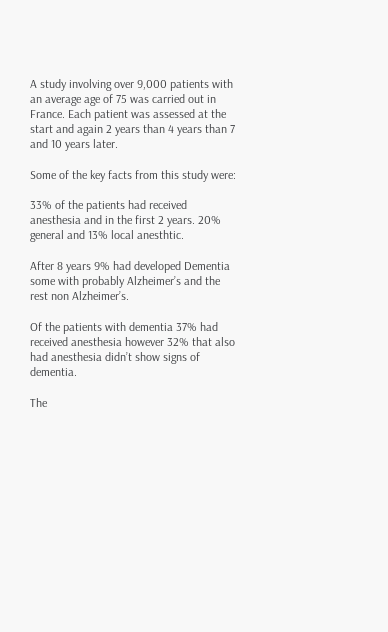A study involving over 9,000 patients with an average age of 75 was carried out in France. Each patient was assessed at the start and again 2 years than 4 years than 7 and 10 years later.

Some of the key facts from this study were:

33% of the patients had received anesthesia and in the first 2 years. 20% general and 13% local anesthtic.

After 8 years 9% had developed Dementia some with probably Alzheimer’s and the rest non Alzheimer’s.

Of the patients with dementia 37% had received anesthesia however 32% that also had anesthesia didn’t show signs of dementia.

The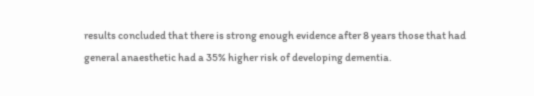results concluded that there is strong enough evidence after 8 years those that had general anaesthetic had a 35% higher risk of developing dementia.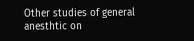Other studies of general anesthtic on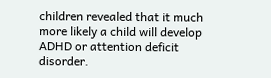children revealed that it much more likely a child will develop ADHD or attention deficit disorder.